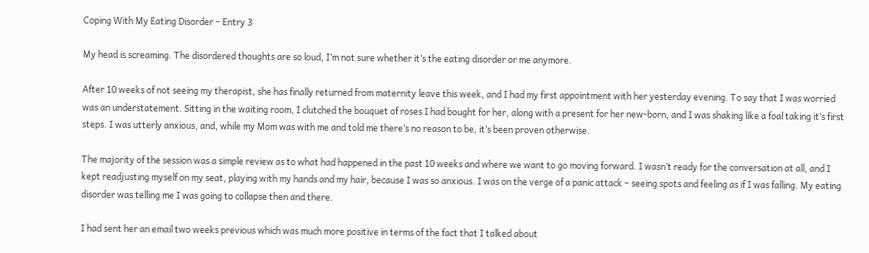Coping With My Eating Disorder – Entry 3

My head is screaming. The disordered thoughts are so loud, I’m not sure whether it’s the eating disorder or me anymore.

After 10 weeks of not seeing my therapist, she has finally returned from maternity leave this week, and I had my first appointment with her yesterday evening. To say that I was worried was an understatement. Sitting in the waiting room, I clutched the bouquet of roses I had bought for her, along with a present for her new-born, and I was shaking like a foal taking it’s first steps. I was utterly anxious, and, while my Mom was with me and told me there’s no reason to be, it’s been proven otherwise.

The majority of the session was a simple review as to what had happened in the past 10 weeks and where we want to go moving forward. I wasn’t ready for the conversation at all, and I kept readjusting myself on my seat, playing with my hands and my hair, because I was so anxious. I was on the verge of a panic attack – seeing spots and feeling as if I was falling. My eating disorder was telling me I was going to collapse then and there.

I had sent her an email two weeks previous which was much more positive in terms of the fact that I talked about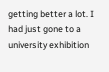getting better a lot. I had just gone to a university exhibition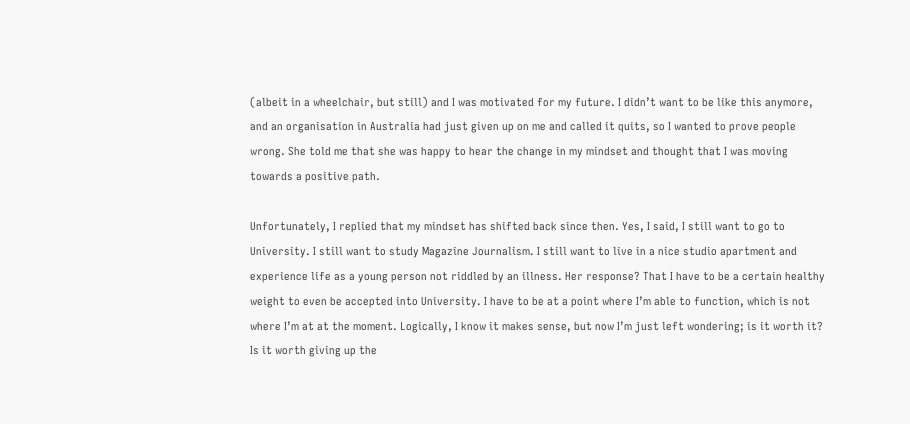(albeit in a wheelchair, but still) and I was motivated for my future. I didn’t want to be like this anymore, and an organisation in Australia had just given up on me and called it quits, so I wanted to prove people wrong. She told me that she was happy to hear the change in my mindset and thought that I was moving towards a positive path.

Unfortunately, I replied that my mindset has shifted back since then. Yes, I said, I still want to go to University. I still want to study Magazine Journalism. I still want to live in a nice studio apartment and experience life as a young person not riddled by an illness. Her response? That I have to be a certain healthy weight to even be accepted into University. I have to be at a point where I’m able to function, which is not where I’m at at the moment. Logically, I know it makes sense, but now I’m just left wondering; is it worth it? Is it worth giving up the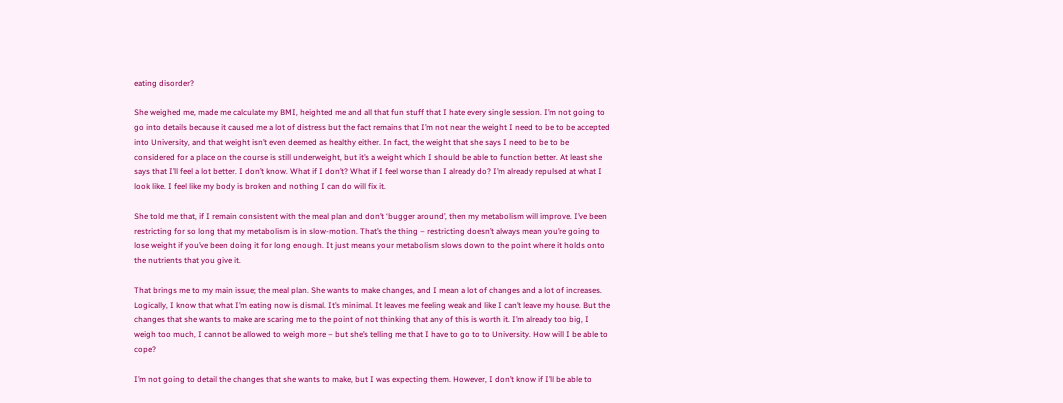eating disorder?

She weighed me, made me calculate my BMI, heighted me and all that fun stuff that I hate every single session. I’m not going to go into details because it caused me a lot of distress but the fact remains that I’m not near the weight I need to be to be accepted into University, and that weight isn’t even deemed as healthy either. In fact, the weight that she says I need to be to be considered for a place on the course is still underweight, but it’s a weight which I should be able to function better. At least she says that I’ll feel a lot better. I don’t know. What if I don’t? What if I feel worse than I already do? I’m already repulsed at what I look like. I feel like my body is broken and nothing I can do will fix it.

She told me that, if I remain consistent with the meal plan and don’t ‘bugger around’, then my metabolism will improve. I’ve been restricting for so long that my metabolism is in slow-motion. That’s the thing – restricting doesn’t always mean you’re going to lose weight if you’ve been doing it for long enough. It just means your metabolism slows down to the point where it holds onto the nutrients that you give it.

That brings me to my main issue; the meal plan. She wants to make changes, and I mean a lot of changes and a lot of increases. Logically, I know that what I’m eating now is dismal. It’s minimal. It leaves me feeling weak and like I can’t leave my house. But the changes that she wants to make are scaring me to the point of not thinking that any of this is worth it. I’m already too big, I weigh too much, I cannot be allowed to weigh more – but she’s telling me that I have to go to to University. How will I be able to cope?

I’m not going to detail the changes that she wants to make, but I was expecting them. However, I don’t know if I’ll be able to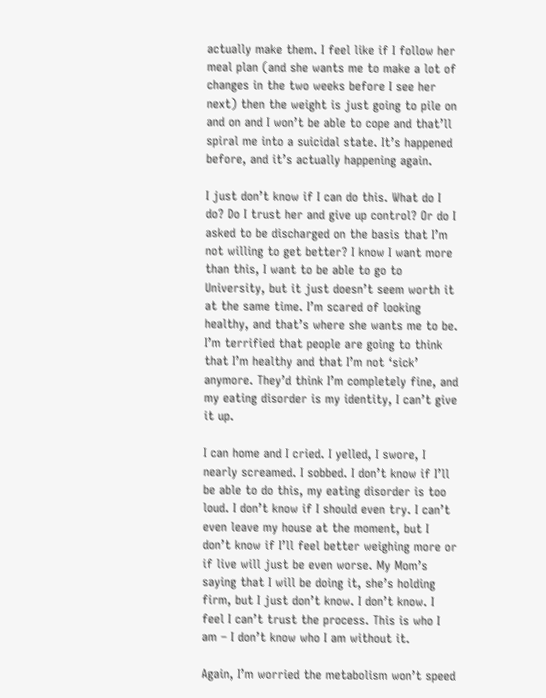actually make them. I feel like if I follow her meal plan (and she wants me to make a lot of changes in the two weeks before I see her next) then the weight is just going to pile on and on and I won’t be able to cope and that’ll spiral me into a suicidal state. It’s happened before, and it’s actually happening again.

I just don’t know if I can do this. What do I do? Do I trust her and give up control? Or do I asked to be discharged on the basis that I’m not willing to get better? I know I want more than this, I want to be able to go to University, but it just doesn’t seem worth it at the same time. I’m scared of looking healthy, and that’s where she wants me to be. I’m terrified that people are going to think that I’m healthy and that I’m not ‘sick’ anymore. They’d think I’m completely fine, and my eating disorder is my identity, I can’t give it up.

I can home and I cried. I yelled, I swore, I nearly screamed. I sobbed. I don’t know if I’ll be able to do this, my eating disorder is too loud. I don’t know if I should even try. I can’t even leave my house at the moment, but I don’t know if I’ll feel better weighing more or if live will just be even worse. My Mom’s saying that I will be doing it, she’s holding firm, but I just don’t know. I don’t know. I feel I can’t trust the process. This is who I am – I don’t know who I am without it.

Again, I’m worried the metabolism won’t speed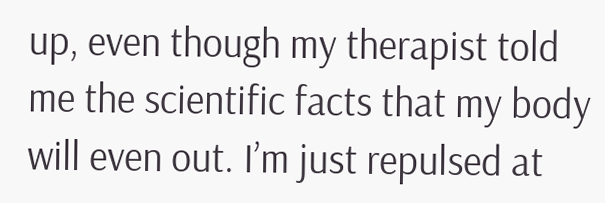up, even though my therapist told me the scientific facts that my body will even out. I’m just repulsed at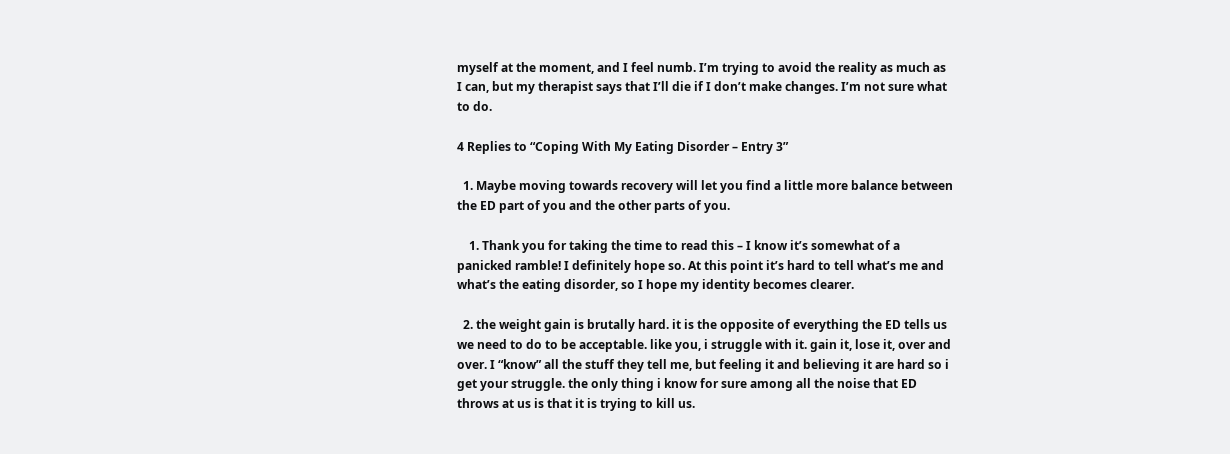myself at the moment, and I feel numb. I’m trying to avoid the reality as much as I can, but my therapist says that I’ll die if I don’t make changes. I’m not sure what to do.

4 Replies to “Coping With My Eating Disorder – Entry 3”

  1. Maybe moving towards recovery will let you find a little more balance between the ED part of you and the other parts of you.

    1. Thank you for taking the time to read this – I know it’s somewhat of a panicked ramble! I definitely hope so. At this point it’s hard to tell what’s me and what’s the eating disorder, so I hope my identity becomes clearer.

  2. the weight gain is brutally hard. it is the opposite of everything the ED tells us we need to do to be acceptable. like you, i struggle with it. gain it, lose it, over and over. I “know” all the stuff they tell me, but feeling it and believing it are hard so i get your struggle. the only thing i know for sure among all the noise that ED throws at us is that it is trying to kill us.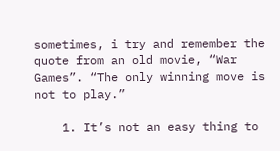sometimes, i try and remember the quote from an old movie, “War Games”. “The only winning move is not to play.”

    1. It’s not an easy thing to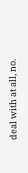deal with at all, no.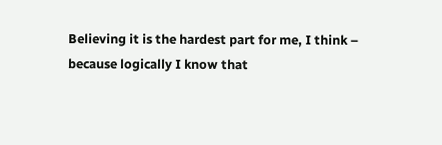Believing it is the hardest part for me, I think – because logically I know that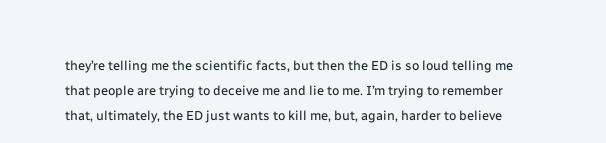they’re telling me the scientific facts, but then the ED is so loud telling me that people are trying to deceive me and lie to me. I’m trying to remember that, ultimately, the ED just wants to kill me, but, again, harder to believe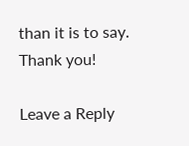than it is to say. Thank you!

Leave a Reply